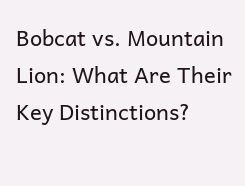Bobcat vs. Mountain Lion: What Are Their Key Distinctions?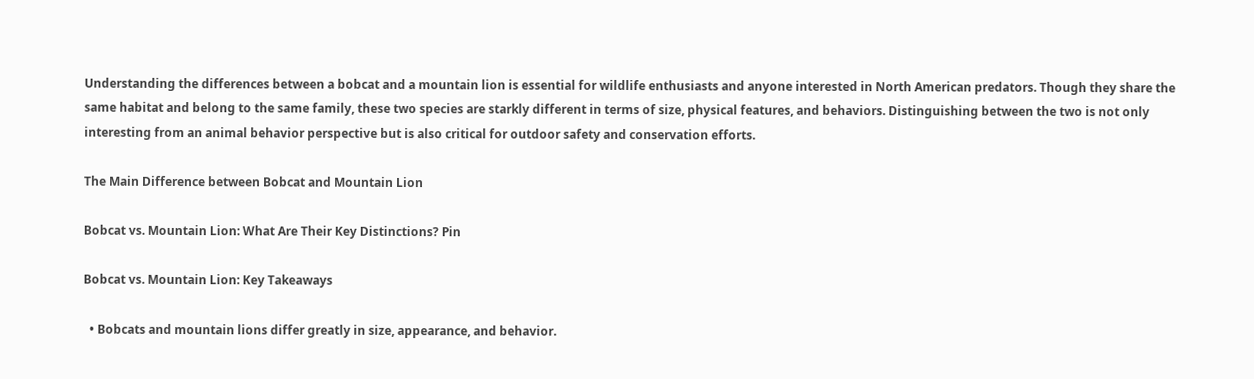Understanding the differences between a bobcat and a mountain lion is essential for wildlife enthusiasts and anyone interested in North American predators. Though they share the same habitat and belong to the same family, these two species are starkly different in terms of size, physical features, and behaviors. Distinguishing between the two is not only interesting from an animal behavior perspective but is also critical for outdoor safety and conservation efforts.

The Main Difference between Bobcat and Mountain Lion

Bobcat vs. Mountain Lion: What Are Their Key Distinctions? Pin

Bobcat vs. Mountain Lion: Key Takeaways

  • Bobcats and mountain lions differ greatly in size, appearance, and behavior.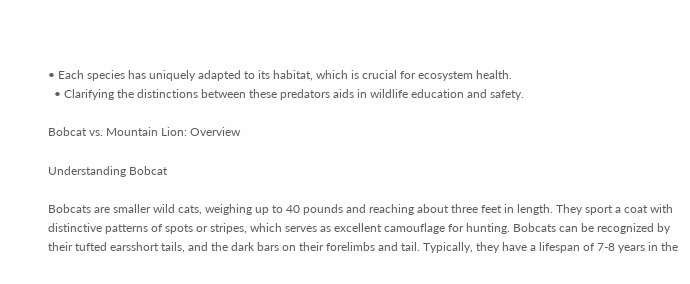• Each species has uniquely adapted to its habitat, which is crucial for ecosystem health.
  • Clarifying the distinctions between these predators aids in wildlife education and safety.

Bobcat vs. Mountain Lion: Overview

Understanding Bobcat

Bobcats are smaller wild cats, weighing up to 40 pounds and reaching about three feet in length. They sport a coat with distinctive patterns of spots or stripes, which serves as excellent camouflage for hunting. Bobcats can be recognized by their tufted earsshort tails, and the dark bars on their forelimbs and tail. Typically, they have a lifespan of 7-8 years in the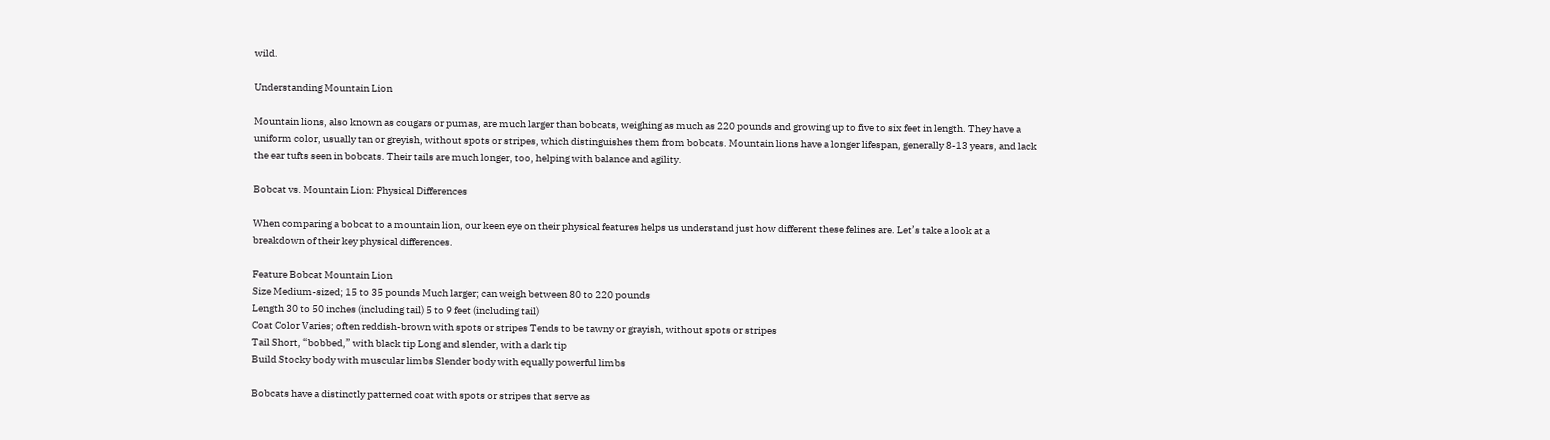wild.

Understanding Mountain Lion

Mountain lions, also known as cougars or pumas, are much larger than bobcats, weighing as much as 220 pounds and growing up to five to six feet in length. They have a uniform color, usually tan or greyish, without spots or stripes, which distinguishes them from bobcats. Mountain lions have a longer lifespan, generally 8-13 years, and lack the ear tufts seen in bobcats. Their tails are much longer, too, helping with balance and agility.

Bobcat vs. Mountain Lion: Physical Differences

When comparing a bobcat to a mountain lion, our keen eye on their physical features helps us understand just how different these felines are. Let’s take a look at a breakdown of their key physical differences.

Feature Bobcat Mountain Lion
Size Medium-sized; 15 to 35 pounds Much larger; can weigh between 80 to 220 pounds
Length 30 to 50 inches (including tail) 5 to 9 feet (including tail)
Coat Color Varies; often reddish-brown with spots or stripes Tends to be tawny or grayish, without spots or stripes
Tail Short, “bobbed,” with black tip Long and slender, with a dark tip
Build Stocky body with muscular limbs Slender body with equally powerful limbs

Bobcats have a distinctly patterned coat with spots or stripes that serve as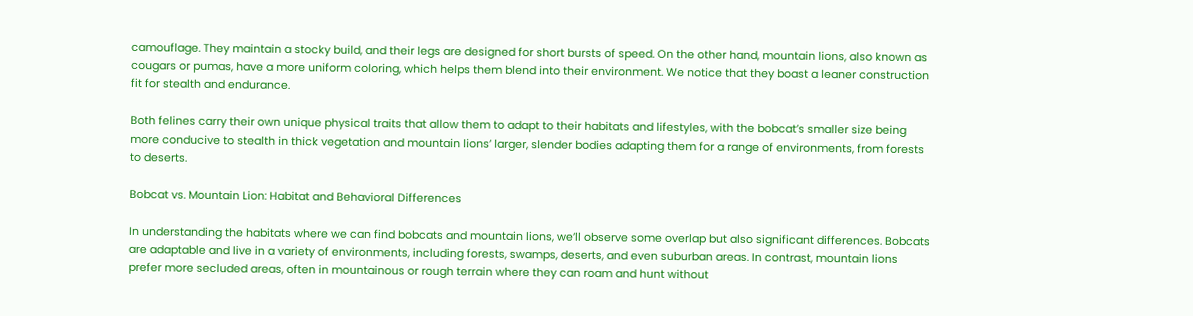camouflage. They maintain a stocky build, and their legs are designed for short bursts of speed. On the other hand, mountain lions, also known as cougars or pumas, have a more uniform coloring, which helps them blend into their environment. We notice that they boast a leaner construction fit for stealth and endurance.

Both felines carry their own unique physical traits that allow them to adapt to their habitats and lifestyles, with the bobcat’s smaller size being more conducive to stealth in thick vegetation and mountain lions’ larger, slender bodies adapting them for a range of environments, from forests to deserts.

Bobcat vs. Mountain Lion: Habitat and Behavioral Differences

In understanding the habitats where we can find bobcats and mountain lions, we’ll observe some overlap but also significant differences. Bobcats are adaptable and live in a variety of environments, including forests, swamps, deserts, and even suburban areas. In contrast, mountain lions prefer more secluded areas, often in mountainous or rough terrain where they can roam and hunt without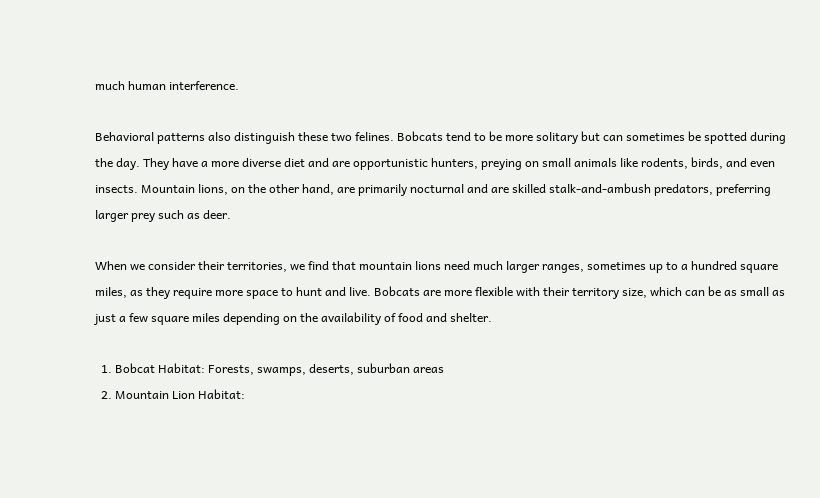much human interference.

Behavioral patterns also distinguish these two felines. Bobcats tend to be more solitary but can sometimes be spotted during the day. They have a more diverse diet and are opportunistic hunters, preying on small animals like rodents, birds, and even insects. Mountain lions, on the other hand, are primarily nocturnal and are skilled stalk-and-ambush predators, preferring larger prey such as deer.

When we consider their territories, we find that mountain lions need much larger ranges, sometimes up to a hundred square miles, as they require more space to hunt and live. Bobcats are more flexible with their territory size, which can be as small as just a few square miles depending on the availability of food and shelter.

  1. Bobcat Habitat: Forests, swamps, deserts, suburban areas
  2. Mountain Lion Habitat: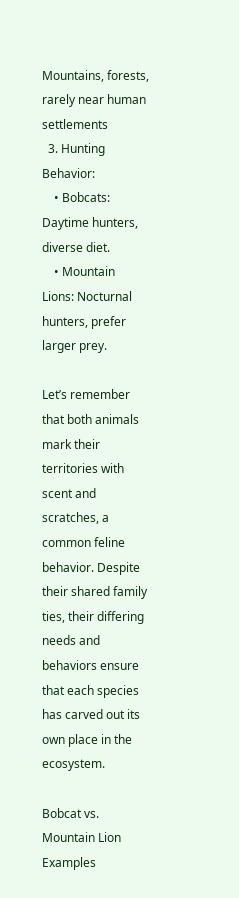Mountains, forests, rarely near human settlements
  3. Hunting Behavior:
    • Bobcats: Daytime hunters, diverse diet.
    • Mountain Lions: Nocturnal hunters, prefer larger prey.

Let’s remember that both animals mark their territories with scent and scratches, a common feline behavior. Despite their shared family ties, their differing needs and behaviors ensure that each species has carved out its own place in the ecosystem.

Bobcat vs. Mountain Lion Examples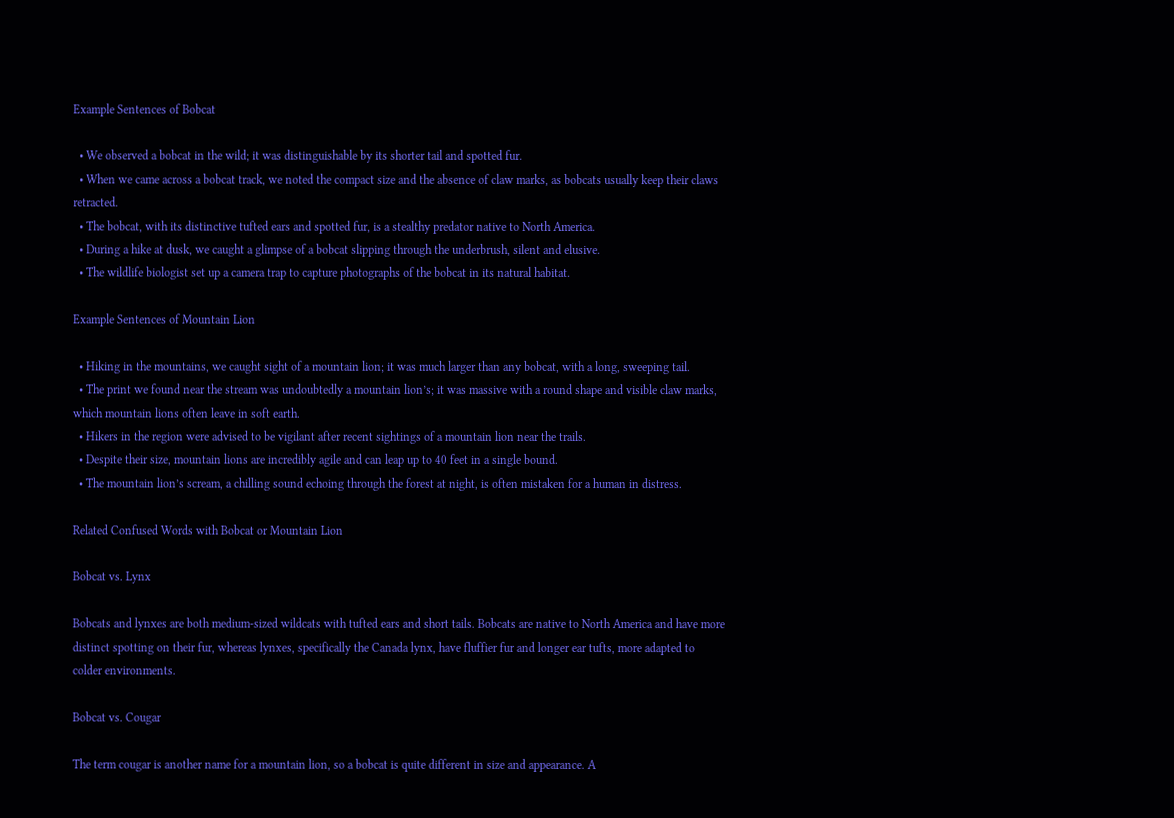Example Sentences of Bobcat

  • We observed a bobcat in the wild; it was distinguishable by its shorter tail and spotted fur.
  • When we came across a bobcat track, we noted the compact size and the absence of claw marks, as bobcats usually keep their claws retracted.
  • The bobcat, with its distinctive tufted ears and spotted fur, is a stealthy predator native to North America.
  • During a hike at dusk, we caught a glimpse of a bobcat slipping through the underbrush, silent and elusive.
  • The wildlife biologist set up a camera trap to capture photographs of the bobcat in its natural habitat.

Example Sentences of Mountain Lion

  • Hiking in the mountains, we caught sight of a mountain lion; it was much larger than any bobcat, with a long, sweeping tail.
  • The print we found near the stream was undoubtedly a mountain lion’s; it was massive with a round shape and visible claw marks, which mountain lions often leave in soft earth.
  • Hikers in the region were advised to be vigilant after recent sightings of a mountain lion near the trails.
  • Despite their size, mountain lions are incredibly agile and can leap up to 40 feet in a single bound.
  • The mountain lion’s scream, a chilling sound echoing through the forest at night, is often mistaken for a human in distress.

Related Confused Words with Bobcat or Mountain Lion

Bobcat vs. Lynx

Bobcats and lynxes are both medium-sized wildcats with tufted ears and short tails. Bobcats are native to North America and have more distinct spotting on their fur, whereas lynxes, specifically the Canada lynx, have fluffier fur and longer ear tufts, more adapted to colder environments.

Bobcat vs. Cougar

The term cougar is another name for a mountain lion, so a bobcat is quite different in size and appearance. A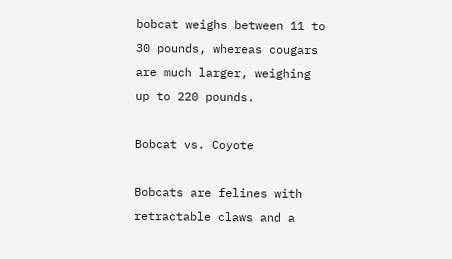bobcat weighs between 11 to 30 pounds, whereas cougars are much larger, weighing up to 220 pounds.

Bobcat vs. Coyote

Bobcats are felines with retractable claws and a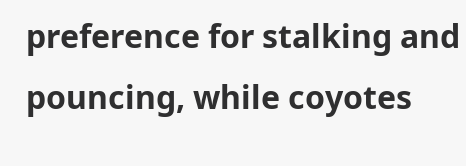preference for stalking and pouncing, while coyotes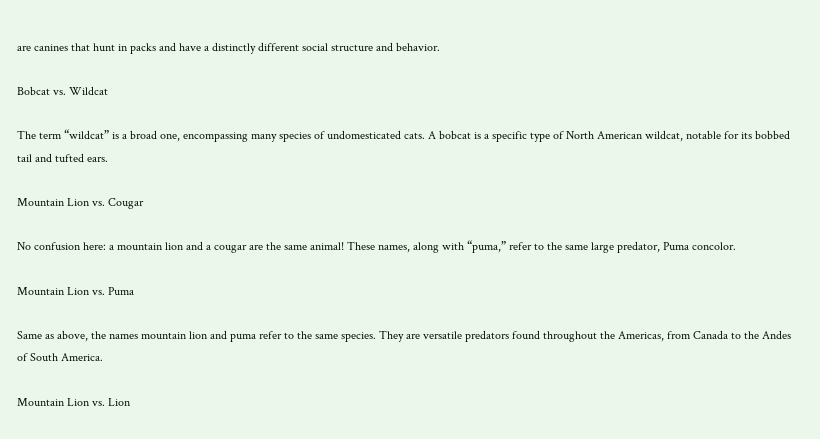are canines that hunt in packs and have a distinctly different social structure and behavior.

Bobcat vs. Wildcat

The term “wildcat” is a broad one, encompassing many species of undomesticated cats. A bobcat is a specific type of North American wildcat, notable for its bobbed tail and tufted ears.

Mountain Lion vs. Cougar

No confusion here: a mountain lion and a cougar are the same animal! These names, along with “puma,” refer to the same large predator, Puma concolor.

Mountain Lion vs. Puma

Same as above, the names mountain lion and puma refer to the same species. They are versatile predators found throughout the Americas, from Canada to the Andes of South America.

Mountain Lion vs. Lion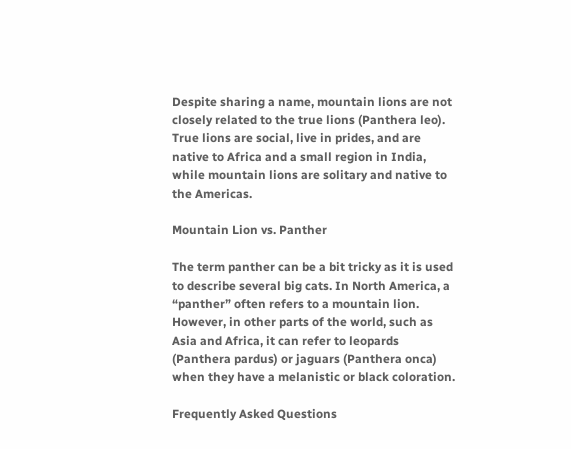Despite sharing a name, mountain lions are not closely related to the true lions (Panthera leo). True lions are social, live in prides, and are native to Africa and a small region in India, while mountain lions are solitary and native to the Americas.

Mountain Lion vs. Panther

The term panther can be a bit tricky as it is used to describe several big cats. In North America, a “panther” often refers to a mountain lion. However, in other parts of the world, such as Asia and Africa, it can refer to leopards (Panthera pardus) or jaguars (Panthera onca) when they have a melanistic or black coloration.

Frequently Asked Questions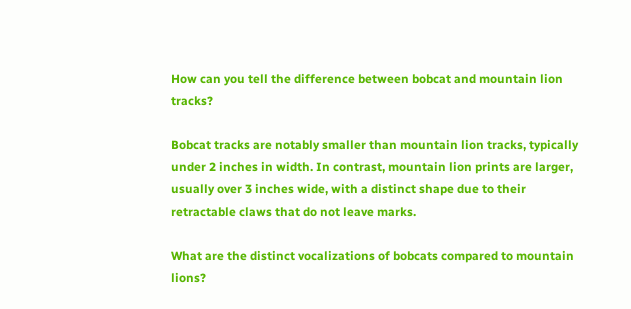How can you tell the difference between bobcat and mountain lion tracks?

Bobcat tracks are notably smaller than mountain lion tracks, typically under 2 inches in width. In contrast, mountain lion prints are larger, usually over 3 inches wide, with a distinct shape due to their retractable claws that do not leave marks.

What are the distinct vocalizations of bobcats compared to mountain lions?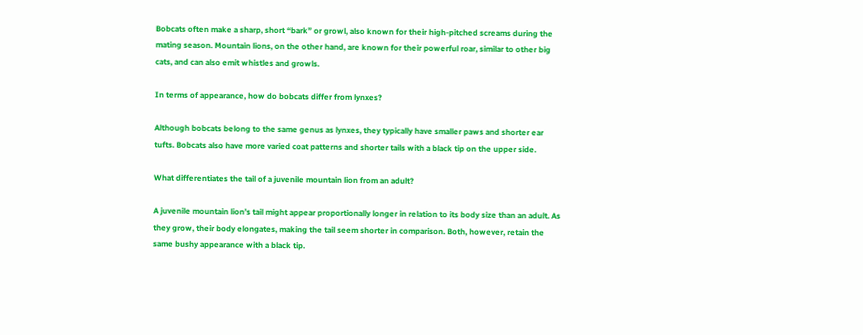Bobcats often make a sharp, short “bark” or growl, also known for their high-pitched screams during the mating season. Mountain lions, on the other hand, are known for their powerful roar, similar to other big cats, and can also emit whistles and growls.

In terms of appearance, how do bobcats differ from lynxes?

Although bobcats belong to the same genus as lynxes, they typically have smaller paws and shorter ear tufts. Bobcats also have more varied coat patterns and shorter tails with a black tip on the upper side.

What differentiates the tail of a juvenile mountain lion from an adult?

A juvenile mountain lion’s tail might appear proportionally longer in relation to its body size than an adult. As they grow, their body elongates, making the tail seem shorter in comparison. Both, however, retain the same bushy appearance with a black tip.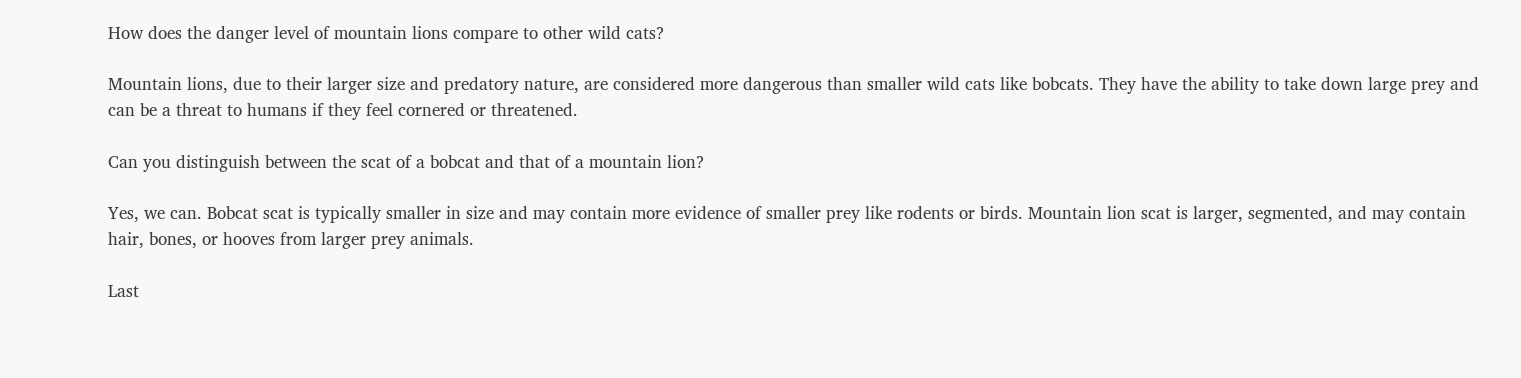How does the danger level of mountain lions compare to other wild cats?

Mountain lions, due to their larger size and predatory nature, are considered more dangerous than smaller wild cats like bobcats. They have the ability to take down large prey and can be a threat to humans if they feel cornered or threatened.

Can you distinguish between the scat of a bobcat and that of a mountain lion?

Yes, we can. Bobcat scat is typically smaller in size and may contain more evidence of smaller prey like rodents or birds. Mountain lion scat is larger, segmented, and may contain hair, bones, or hooves from larger prey animals.

Last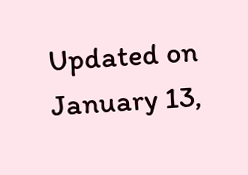Updated on January 13,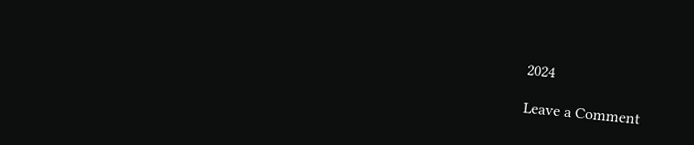2024

Leave a Comment